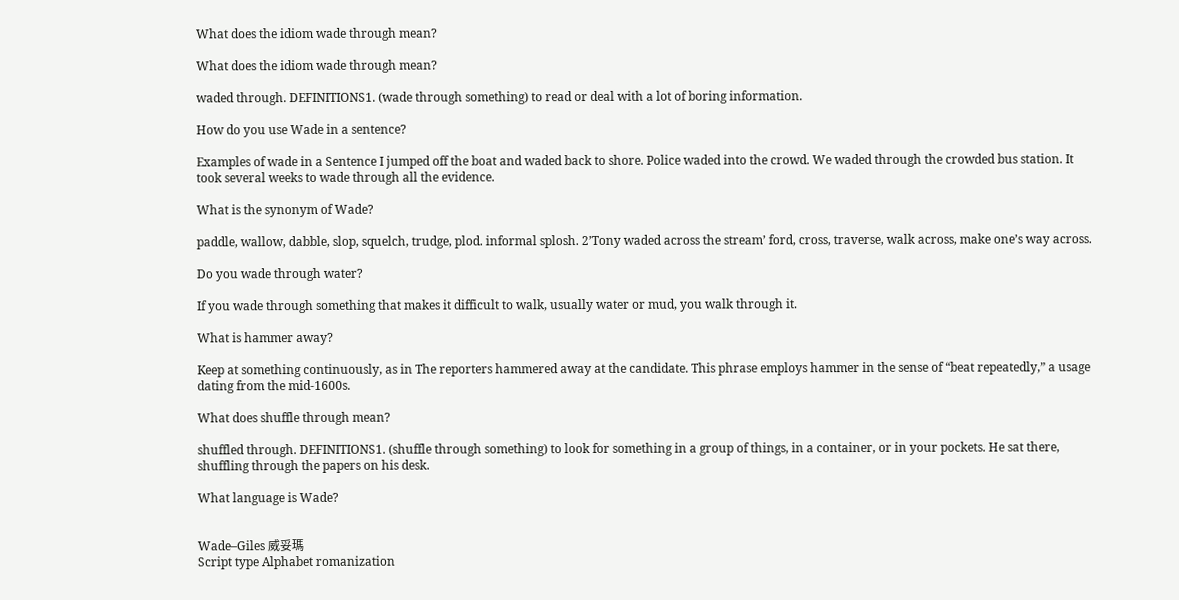What does the idiom wade through mean?

What does the idiom wade through mean?

waded through. DEFINITIONS1. (wade through something) to read or deal with a lot of boring information.

How do you use Wade in a sentence?

Examples of wade in a Sentence I jumped off the boat and waded back to shore. Police waded into the crowd. We waded through the crowded bus station. It took several weeks to wade through all the evidence.

What is the synonym of Wade?

paddle, wallow, dabble, slop, squelch, trudge, plod. informal splosh. 2’Tony waded across the stream’ ford, cross, traverse, walk across, make one’s way across.

Do you wade through water?

If you wade through something that makes it difficult to walk, usually water or mud, you walk through it.

What is hammer away?

Keep at something continuously, as in The reporters hammered away at the candidate. This phrase employs hammer in the sense of “beat repeatedly,” a usage dating from the mid-1600s.

What does shuffle through mean?

shuffled through. DEFINITIONS1. (shuffle through something) to look for something in a group of things, in a container, or in your pockets. He sat there, shuffling through the papers on his desk.

What language is Wade?


Wade–Giles 威妥瑪
Script type Alphabet romanization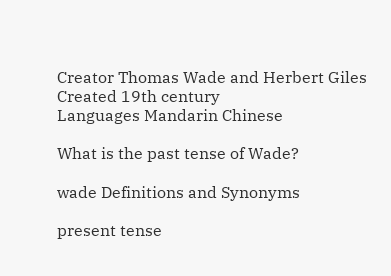Creator Thomas Wade and Herbert Giles
Created 19th century
Languages Mandarin Chinese

What is the past tense of Wade?

wade Definitions and Synonyms

present tense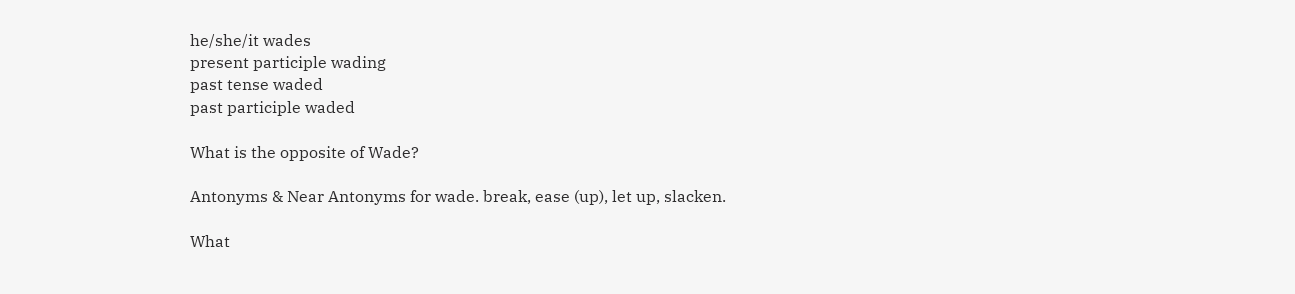he/she/it wades
present participle wading
past tense waded
past participle waded

What is the opposite of Wade?

Antonyms & Near Antonyms for wade. break, ease (up), let up, slacken.

What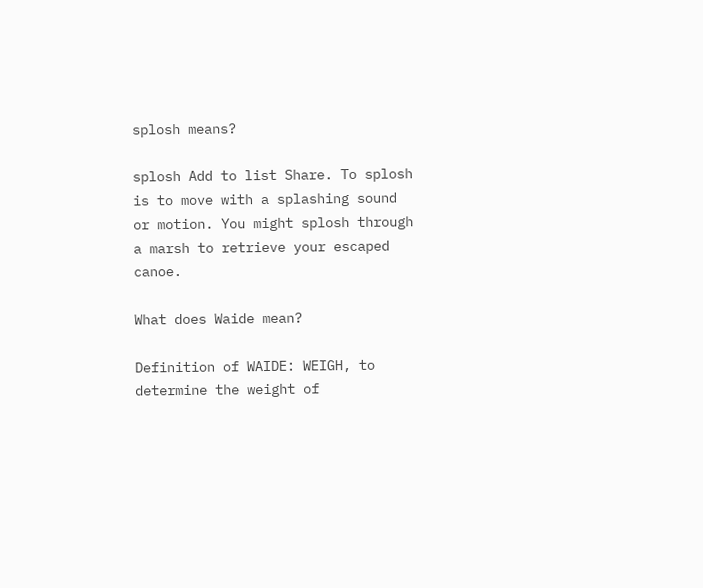splosh means?

splosh Add to list Share. To splosh is to move with a splashing sound or motion. You might splosh through a marsh to retrieve your escaped canoe.

What does Waide mean?

Definition of WAIDE: WEIGH, to determine the weight of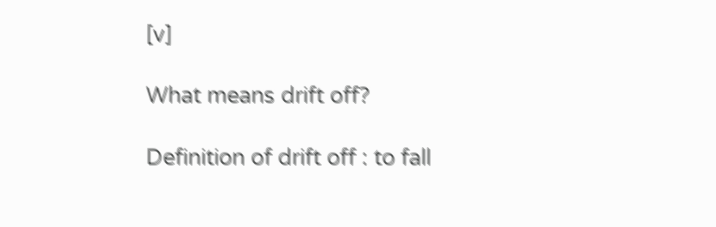[v]

What means drift off?

Definition of drift off : to fall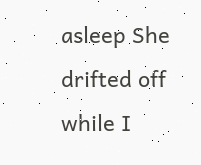asleep She drifted off while I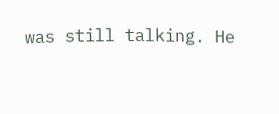was still talking. He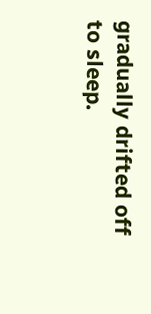gradually drifted off to sleep.